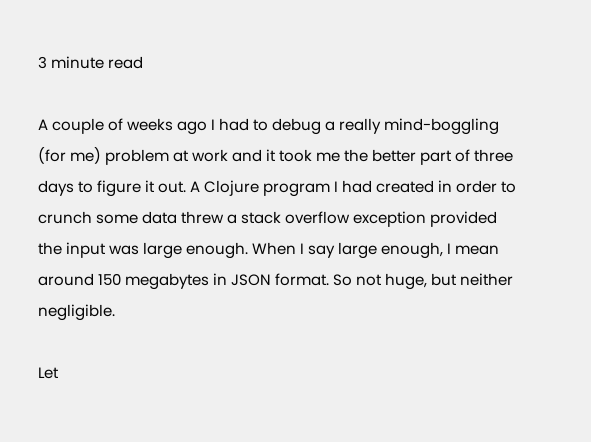3 minute read

A couple of weeks ago I had to debug a really mind-boggling (for me) problem at work and it took me the better part of three days to figure it out. A Clojure program I had created in order to crunch some data threw a stack overflow exception provided the input was large enough. When I say large enough, I mean around 150 megabytes in JSON format. So not huge, but neither negligible.

Let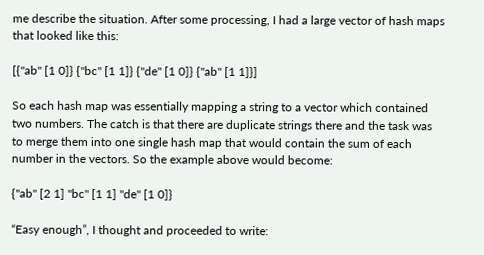me describe the situation. After some processing, I had a large vector of hash maps that looked like this:

[{"ab" [1 0]} {"bc" [1 1]} {"de" [1 0]} {"ab" [1 1]}]

So each hash map was essentially mapping a string to a vector which contained two numbers. The catch is that there are duplicate strings there and the task was to merge them into one single hash map that would contain the sum of each number in the vectors. So the example above would become:

{"ab" [2 1] "bc" [1 1] "de" [1 0]}

“Easy enough”, I thought and proceeded to write: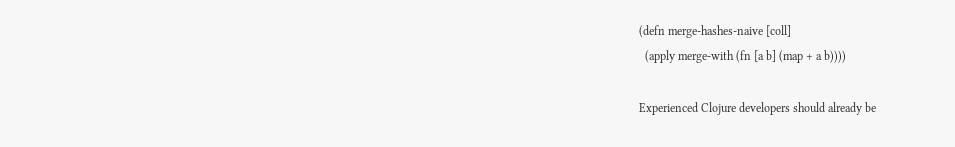(defn merge-hashes-naive [coll]
  (apply merge-with (fn [a b] (map + a b))))

Experienced Clojure developers should already be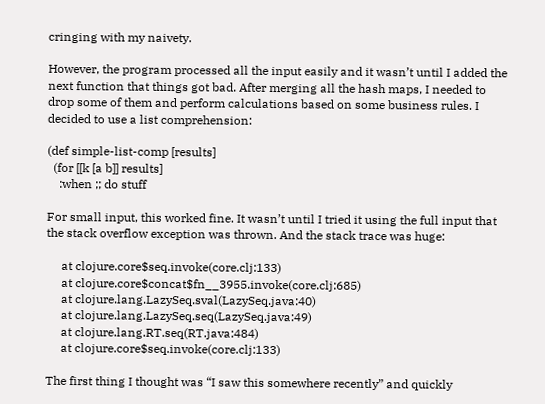cringing with my naivety.

However, the program processed all the input easily and it wasn’t until I added the next function that things got bad. After merging all the hash maps, I needed to drop some of them and perform calculations based on some business rules. I decided to use a list comprehension:

(def simple-list-comp [results]
  (for [[k [a b]] results]
    :when ;; do stuff

For small input, this worked fine. It wasn’t until I tried it using the full input that the stack overflow exception was thrown. And the stack trace was huge:

     at clojure.core$seq.invoke(core.clj:133)
     at clojure.core$concat$fn__3955.invoke(core.clj:685)
     at clojure.lang.LazySeq.sval(LazySeq.java:40)
     at clojure.lang.LazySeq.seq(LazySeq.java:49)
     at clojure.lang.RT.seq(RT.java:484)
     at clojure.core$seq.invoke(core.clj:133)

The first thing I thought was “I saw this somewhere recently” and quickly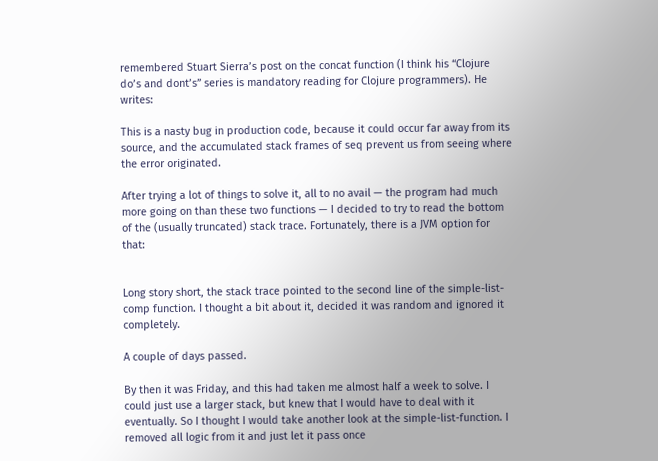remembered Stuart Sierra’s post on the concat function (I think his “Clojure do’s and dont’s” series is mandatory reading for Clojure programmers). He writes:

This is a nasty bug in production code, because it could occur far away from its source, and the accumulated stack frames of seq prevent us from seeing where the error originated.

After trying a lot of things to solve it, all to no avail — the program had much more going on than these two functions — I decided to try to read the bottom of the (usually truncated) stack trace. Fortunately, there is a JVM option for that:


Long story short, the stack trace pointed to the second line of the simple-list-comp function. I thought a bit about it, decided it was random and ignored it completely.

A couple of days passed.

By then it was Friday, and this had taken me almost half a week to solve. I could just use a larger stack, but knew that I would have to deal with it eventually. So I thought I would take another look at the simple-list-function. I removed all logic from it and just let it pass once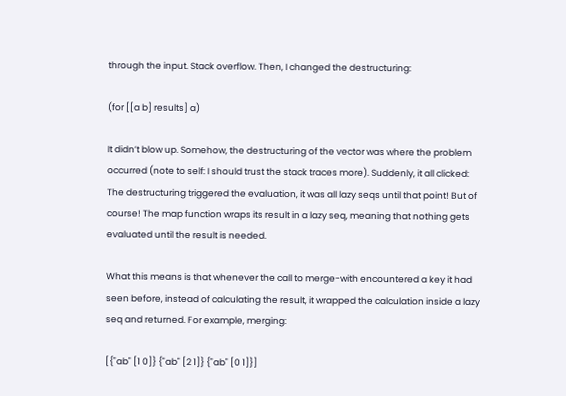through the input. Stack overflow. Then, I changed the destructuring:

(for [[a b] results] a)

It didn’t blow up. Somehow, the destructuring of the vector was where the problem occurred (note to self: I should trust the stack traces more). Suddenly, it all clicked: The destructuring triggered the evaluation, it was all lazy seqs until that point! But of course! The map function wraps its result in a lazy seq, meaning that nothing gets evaluated until the result is needed.

What this means is that whenever the call to merge-with encountered a key it had seen before, instead of calculating the result, it wrapped the calculation inside a lazy seq and returned. For example, merging:

[{"ab" [1 0]} {"ab" [2 1]} {"ab" [0 1]}]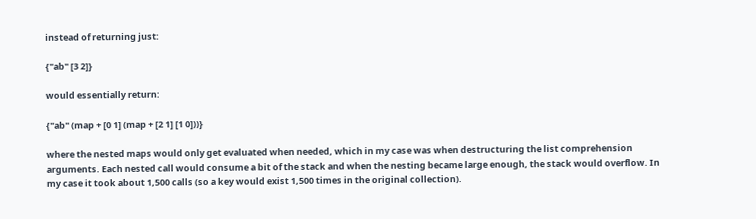instead of returning just:

{"ab" [3 2]}

would essentially return:

{"ab" (map + [0 1] (map + [2 1] [1 0]))}

where the nested maps would only get evaluated when needed, which in my case was when destructuring the list comprehension arguments. Each nested call would consume a bit of the stack and when the nesting became large enough, the stack would overflow. In my case it took about 1,500 calls (so a key would exist 1,500 times in the original collection).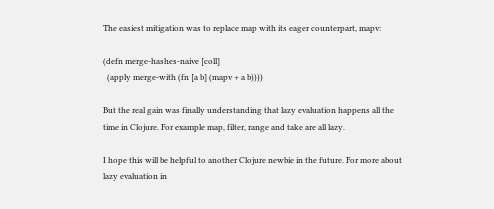The easiest mitigation was to replace map with its eager counterpart, mapv:

(defn merge-hashes-naive [coll]
  (apply merge-with (fn [a b] (mapv + a b))))

But the real gain was finally understanding that lazy evaluation happens all the time in Clojure. For example map, filter, range and take are all lazy.

I hope this will be helpful to another Clojure newbie in the future. For more about lazy evaluation in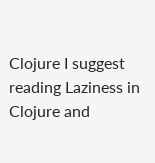Clojure I suggest reading Laziness in Clojure and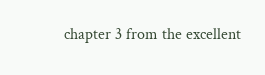chapter 3 from the excellent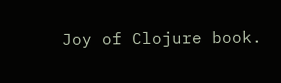Joy of Clojure book.